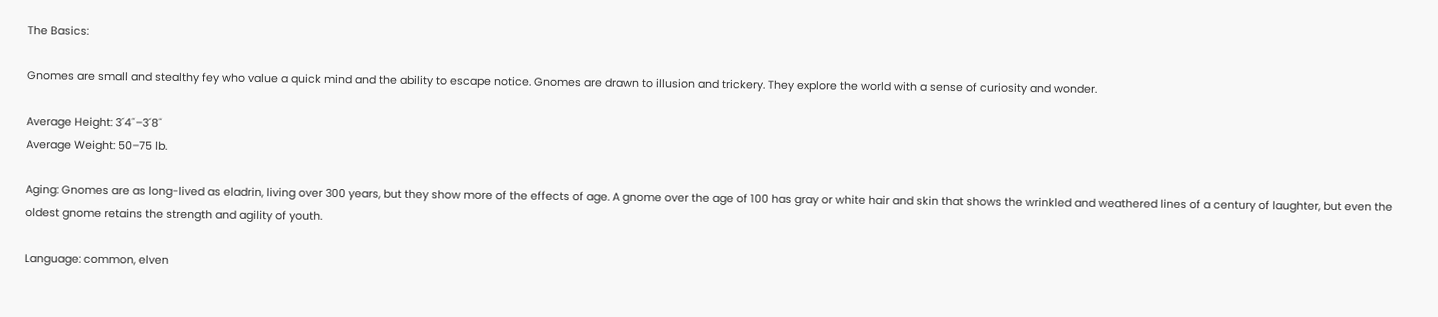The Basics:

Gnomes are small and stealthy fey who value a quick mind and the ability to escape notice. Gnomes are drawn to illusion and trickery. They explore the world with a sense of curiosity and wonder.

Average Height: 3´4˝–3´8˝
Average Weight: 50–75 lb.

Aging: Gnomes are as long-lived as eladrin, living over 300 years, but they show more of the effects of age. A gnome over the age of 100 has gray or white hair and skin that shows the wrinkled and weathered lines of a century of laughter, but even the oldest gnome retains the strength and agility of youth.

Language: common, elven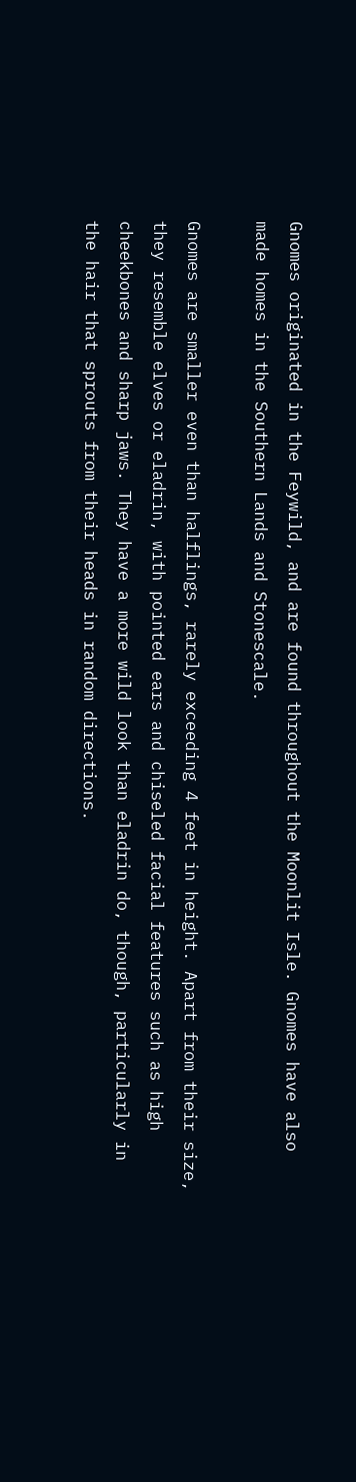Gnomes originated in the Feywild, and are found throughout the Moonlit Isle. Gnomes have also made homes in the Southern Lands and Stonescale.

Gnomes are smaller even than halflings, rarely exceeding 4 feet in height. Apart from their size, they resemble elves or eladrin, with pointed ears and chiseled facial features such as high cheekbones and sharp jaws. They have a more wild look than eladrin do, though, particularly in the hair that sprouts from their heads in random directions.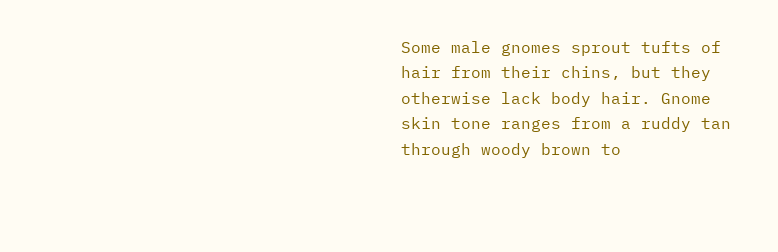Some male gnomes sprout tufts of hair from their chins, but they otherwise lack body hair. Gnome skin tone ranges from a ruddy tan through woody brown to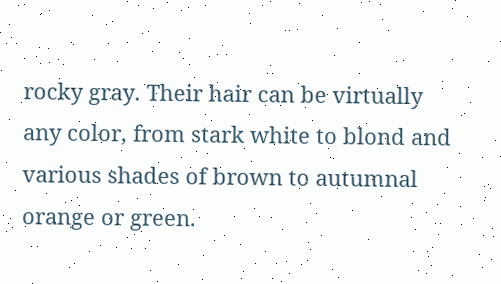rocky gray. Their hair can be virtually any color, from stark white to blond and various shades of brown to autumnal orange or green.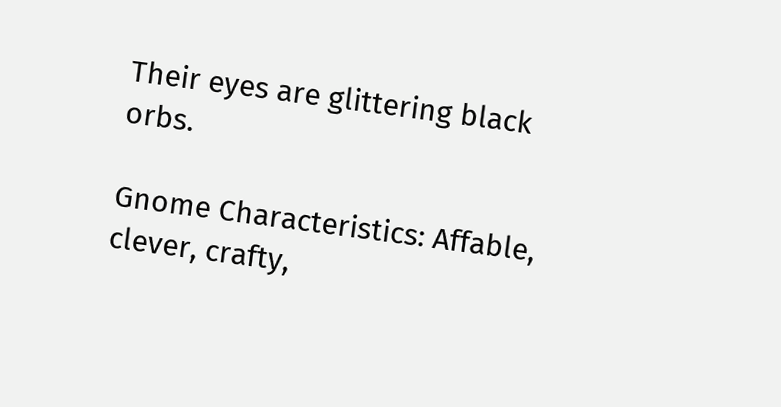Their eyes are glittering black orbs.

Gnome Characteristics: Affable, clever, crafty,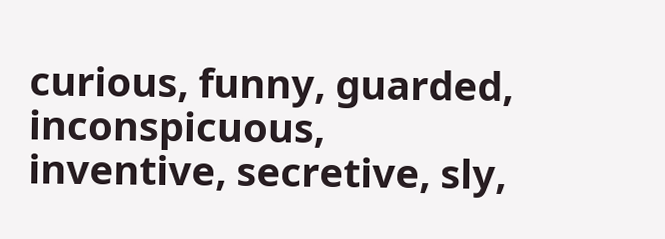curious, funny, guarded, inconspicuous, inventive, secretive, sly,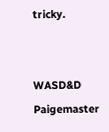tricky.


WASD&D Paigemaster